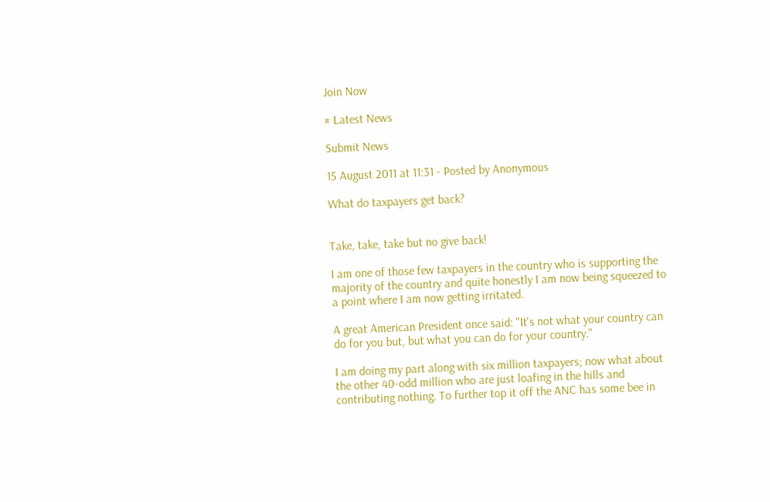Join Now

# Latest News

Submit News

15 August 2011 at 11:31 - Posted by Anonymous

What do taxpayers get back?


Take, take, take but no give back!

I am one of those few taxpayers in the country who is supporting the majority of the country and quite honestly I am now being squeezed to a point where I am now getting irritated.

A great American President once said: "It's not what your country can do for you but, but what you can do for your country."

I am doing my part along with six million taxpayers; now what about the other 40-odd million who are just loafing in the hills and contributing nothing. To further top it off the ANC has some bee in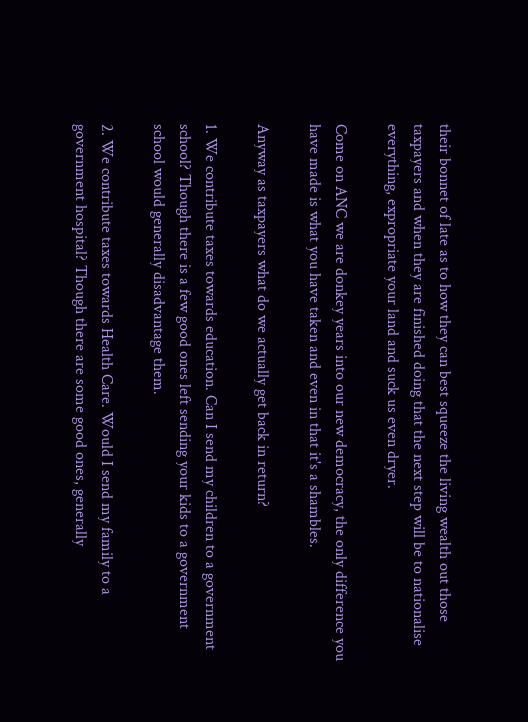their bonnet of late as to how they can best squeeze the living wealth out those taxpayers and when they are finished doing that the next step will be to nationalise everything, expropriate your land and suck us even dryer.

Come on ANC we are donkey years into our new democracy, the only difference you have made is what you have taken and even in that it's a shambles.

Anyway as taxpayers what do we actually get back in return?

1. We contribute taxes towards education. Can I send my children to a government school? Though there is a few good ones left sending your kids to a government school would generally disadvantage them.

2. We contribute taxes towards Health Care. Would I send my family to a government hospital? Though there are some good ones, generally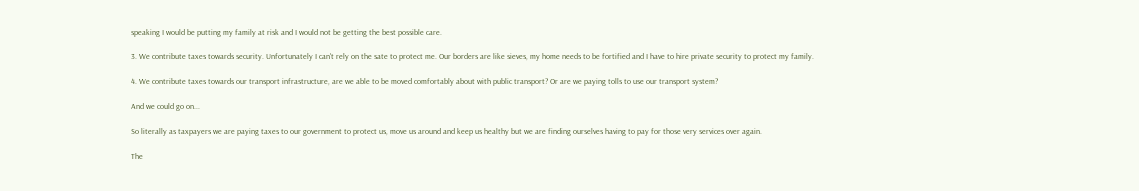speaking I would be putting my family at risk and I would not be getting the best possible care.

3. We contribute taxes towards security. Unfortunately I can't rely on the sate to protect me. Our borders are like sieves, my home needs to be fortified and I have to hire private security to protect my family.

4. We contribute taxes towards our transport infrastructure, are we able to be moved comfortably about with public transport? Or are we paying tolls to use our transport system?

And we could go on...

So literally as taxpayers we are paying taxes to our government to protect us, move us around and keep us healthy but we are finding ourselves having to pay for those very services over again.

The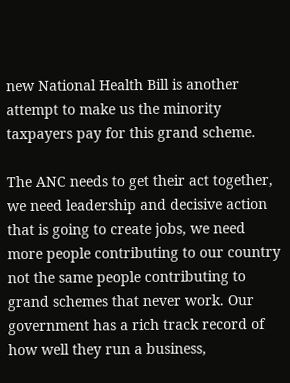new National Health Bill is another attempt to make us the minority taxpayers pay for this grand scheme.

The ANC needs to get their act together, we need leadership and decisive action that is going to create jobs, we need more people contributing to our country not the same people contributing to grand schemes that never work. Our government has a rich track record of how well they run a business,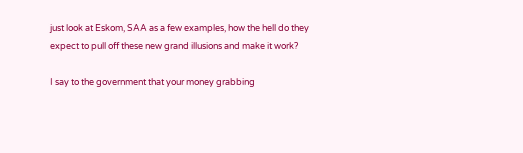just look at Eskom, SAA as a few examples, how the hell do they expect to pull off these new grand illusions and make it work?

I say to the government that your money grabbing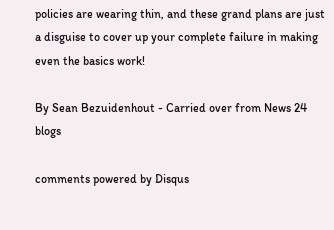policies are wearing thin, and these grand plans are just a disguise to cover up your complete failure in making even the basics work!

By Sean Bezuidenhout - Carried over from News 24 blogs

comments powered by Disqus